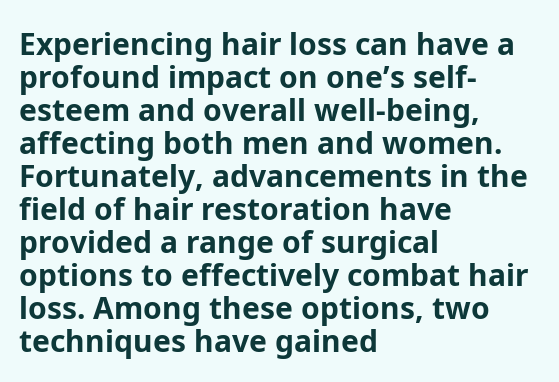Experiencing hair loss can have a profound impact on one’s self-esteem and overall well-being, affecting both men and women. Fortunately, advancements in the field of hair restoration have provided a range of surgical options to effectively combat hair loss. Among these options, two techniques have gained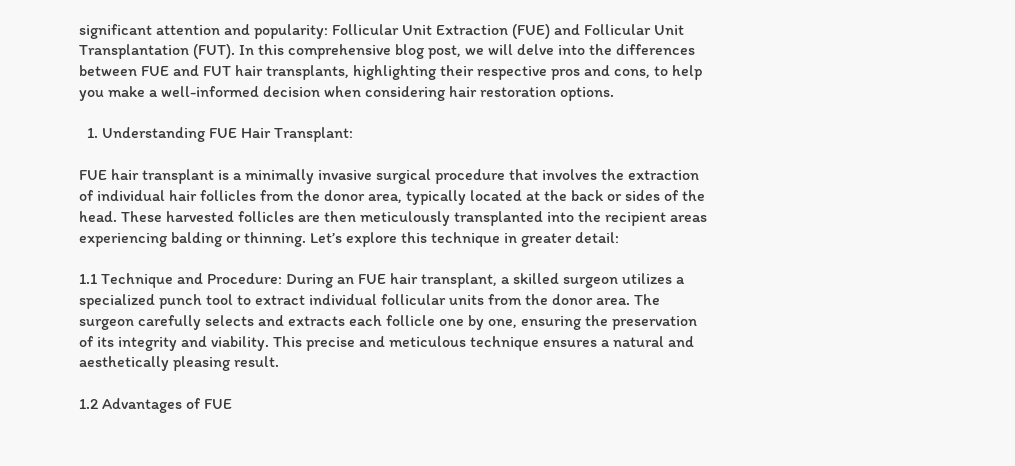significant attention and popularity: Follicular Unit Extraction (FUE) and Follicular Unit Transplantation (FUT). In this comprehensive blog post, we will delve into the differences between FUE and FUT hair transplants, highlighting their respective pros and cons, to help you make a well-informed decision when considering hair restoration options.

  1. Understanding FUE Hair Transplant:

FUE hair transplant is a minimally invasive surgical procedure that involves the extraction of individual hair follicles from the donor area, typically located at the back or sides of the head. These harvested follicles are then meticulously transplanted into the recipient areas experiencing balding or thinning. Let’s explore this technique in greater detail:

1.1 Technique and Procedure: During an FUE hair transplant, a skilled surgeon utilizes a specialized punch tool to extract individual follicular units from the donor area. The surgeon carefully selects and extracts each follicle one by one, ensuring the preservation of its integrity and viability. This precise and meticulous technique ensures a natural and aesthetically pleasing result.

1.2 Advantages of FUE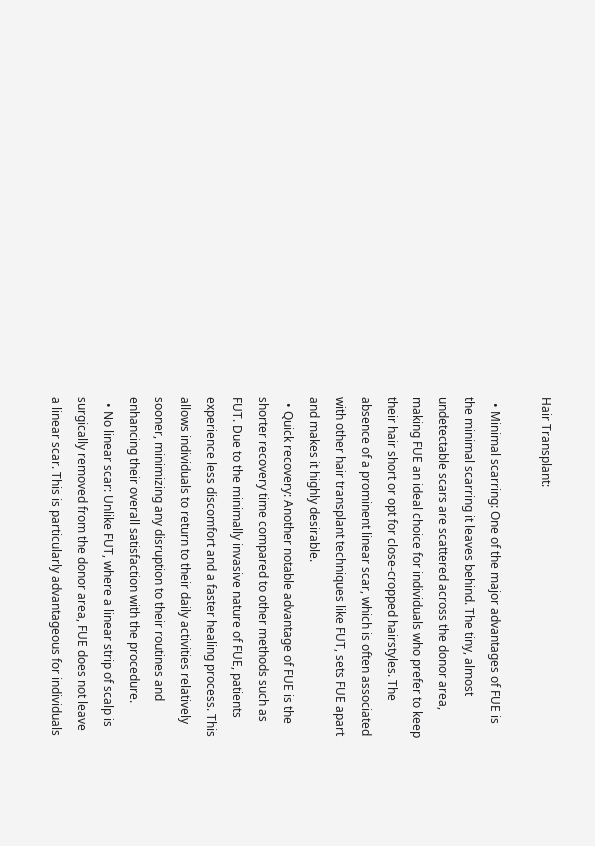Hair Transplant:

  • Minimal scarring: One of the major advantages of FUE is the minimal scarring it leaves behind. The tiny, almost undetectable scars are scattered across the donor area, making FUE an ideal choice for individuals who prefer to keep their hair short or opt for close-cropped hairstyles. The absence of a prominent linear scar, which is often associated with other hair transplant techniques like FUT, sets FUE apart and makes it highly desirable.
  • Quick recovery: Another notable advantage of FUE is the shorter recovery time compared to other methods such as FUT. Due to the minimally invasive nature of FUE, patients experience less discomfort and a faster healing process. This allows individuals to return to their daily activities relatively sooner, minimizing any disruption to their routines and enhancing their overall satisfaction with the procedure.
  • No linear scar: Unlike FUT, where a linear strip of scalp is surgically removed from the donor area, FUE does not leave a linear scar. This is particularly advantageous for individuals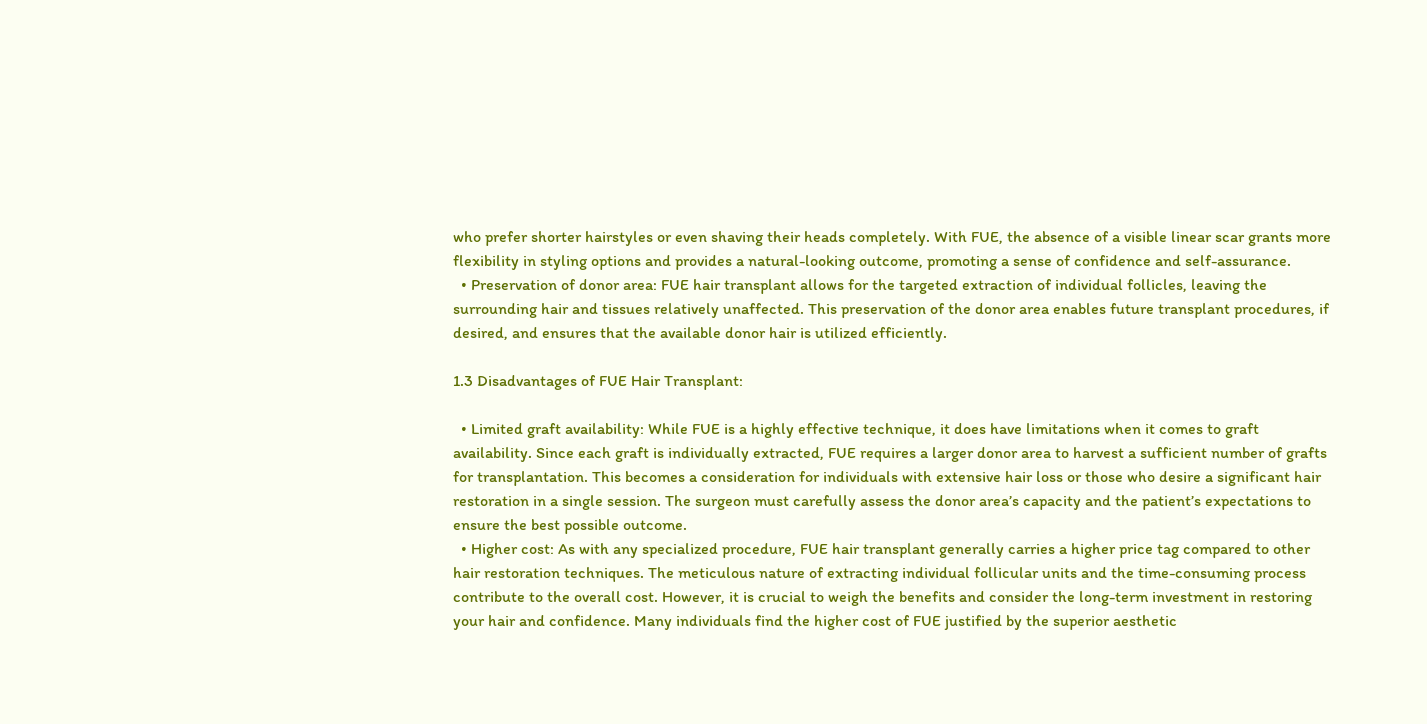who prefer shorter hairstyles or even shaving their heads completely. With FUE, the absence of a visible linear scar grants more flexibility in styling options and provides a natural-looking outcome, promoting a sense of confidence and self-assurance.
  • Preservation of donor area: FUE hair transplant allows for the targeted extraction of individual follicles, leaving the surrounding hair and tissues relatively unaffected. This preservation of the donor area enables future transplant procedures, if desired, and ensures that the available donor hair is utilized efficiently.

1.3 Disadvantages of FUE Hair Transplant:

  • Limited graft availability: While FUE is a highly effective technique, it does have limitations when it comes to graft availability. Since each graft is individually extracted, FUE requires a larger donor area to harvest a sufficient number of grafts for transplantation. This becomes a consideration for individuals with extensive hair loss or those who desire a significant hair restoration in a single session. The surgeon must carefully assess the donor area’s capacity and the patient’s expectations to ensure the best possible outcome.
  • Higher cost: As with any specialized procedure, FUE hair transplant generally carries a higher price tag compared to other hair restoration techniques. The meticulous nature of extracting individual follicular units and the time-consuming process contribute to the overall cost. However, it is crucial to weigh the benefits and consider the long-term investment in restoring your hair and confidence. Many individuals find the higher cost of FUE justified by the superior aesthetic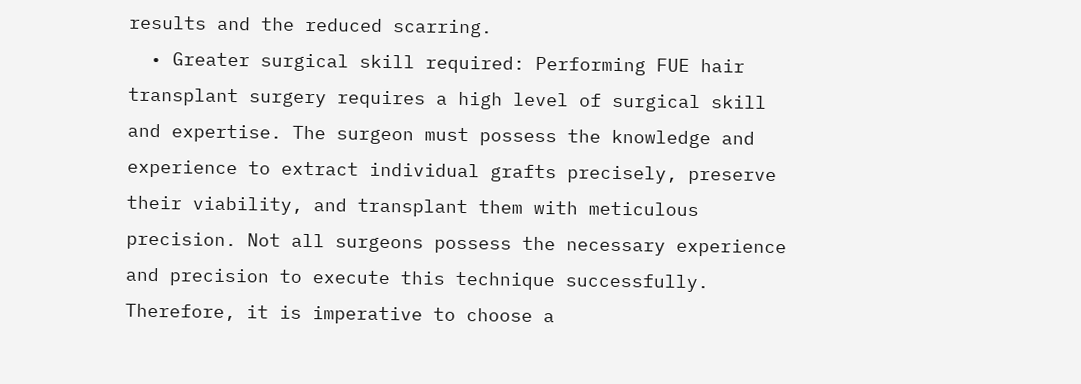results and the reduced scarring.
  • Greater surgical skill required: Performing FUE hair transplant surgery requires a high level of surgical skill and expertise. The surgeon must possess the knowledge and experience to extract individual grafts precisely, preserve their viability, and transplant them with meticulous precision. Not all surgeons possess the necessary experience and precision to execute this technique successfully. Therefore, it is imperative to choose a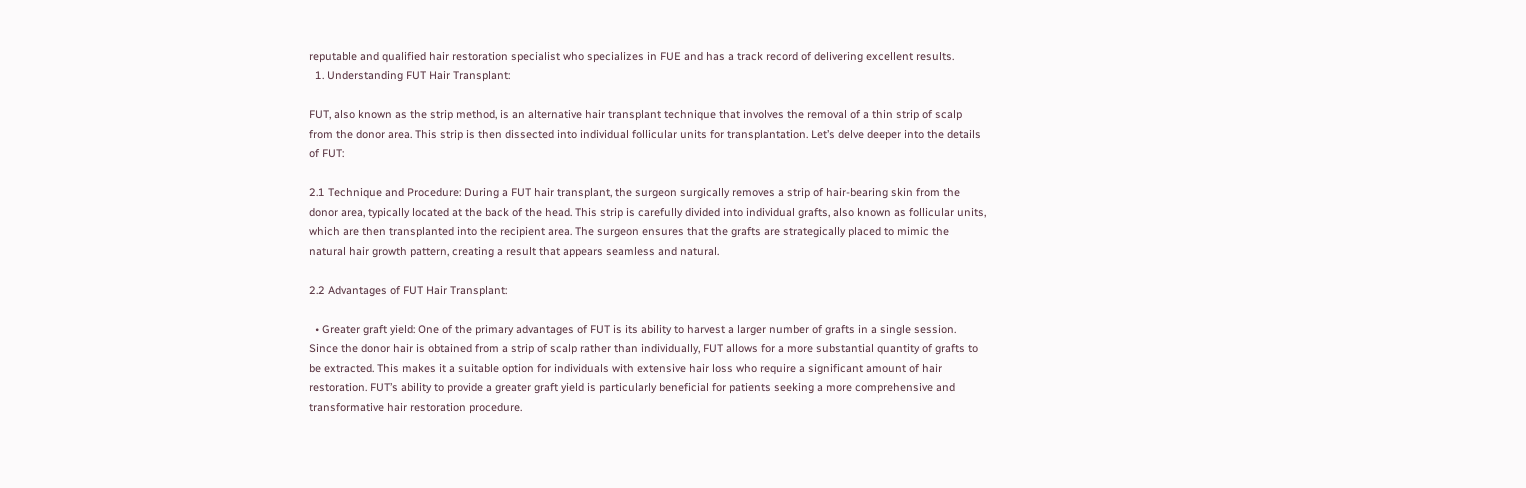reputable and qualified hair restoration specialist who specializes in FUE and has a track record of delivering excellent results.
  1. Understanding FUT Hair Transplant:

FUT, also known as the strip method, is an alternative hair transplant technique that involves the removal of a thin strip of scalp from the donor area. This strip is then dissected into individual follicular units for transplantation. Let’s delve deeper into the details of FUT:

2.1 Technique and Procedure: During a FUT hair transplant, the surgeon surgically removes a strip of hair-bearing skin from the donor area, typically located at the back of the head. This strip is carefully divided into individual grafts, also known as follicular units, which are then transplanted into the recipient area. The surgeon ensures that the grafts are strategically placed to mimic the natural hair growth pattern, creating a result that appears seamless and natural.

2.2 Advantages of FUT Hair Transplant:

  • Greater graft yield: One of the primary advantages of FUT is its ability to harvest a larger number of grafts in a single session. Since the donor hair is obtained from a strip of scalp rather than individually, FUT allows for a more substantial quantity of grafts to be extracted. This makes it a suitable option for individuals with extensive hair loss who require a significant amount of hair restoration. FUT’s ability to provide a greater graft yield is particularly beneficial for patients seeking a more comprehensive and transformative hair restoration procedure.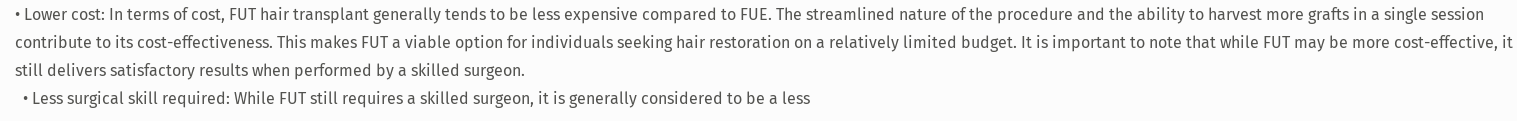• Lower cost: In terms of cost, FUT hair transplant generally tends to be less expensive compared to FUE. The streamlined nature of the procedure and the ability to harvest more grafts in a single session contribute to its cost-effectiveness. This makes FUT a viable option for individuals seeking hair restoration on a relatively limited budget. It is important to note that while FUT may be more cost-effective, it still delivers satisfactory results when performed by a skilled surgeon.
  • Less surgical skill required: While FUT still requires a skilled surgeon, it is generally considered to be a less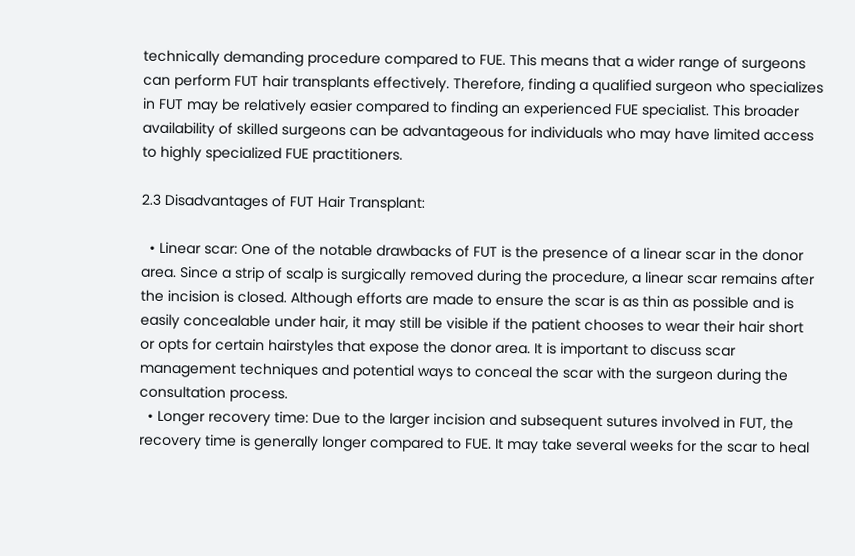technically demanding procedure compared to FUE. This means that a wider range of surgeons can perform FUT hair transplants effectively. Therefore, finding a qualified surgeon who specializes in FUT may be relatively easier compared to finding an experienced FUE specialist. This broader availability of skilled surgeons can be advantageous for individuals who may have limited access to highly specialized FUE practitioners.

2.3 Disadvantages of FUT Hair Transplant:

  • Linear scar: One of the notable drawbacks of FUT is the presence of a linear scar in the donor area. Since a strip of scalp is surgically removed during the procedure, a linear scar remains after the incision is closed. Although efforts are made to ensure the scar is as thin as possible and is easily concealable under hair, it may still be visible if the patient chooses to wear their hair short or opts for certain hairstyles that expose the donor area. It is important to discuss scar management techniques and potential ways to conceal the scar with the surgeon during the consultation process.
  • Longer recovery time: Due to the larger incision and subsequent sutures involved in FUT, the recovery time is generally longer compared to FUE. It may take several weeks for the scar to heal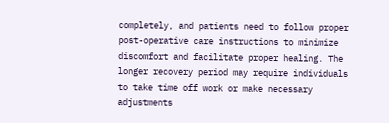completely, and patients need to follow proper post-operative care instructions to minimize discomfort and facilitate proper healing. The longer recovery period may require individuals to take time off work or make necessary adjustments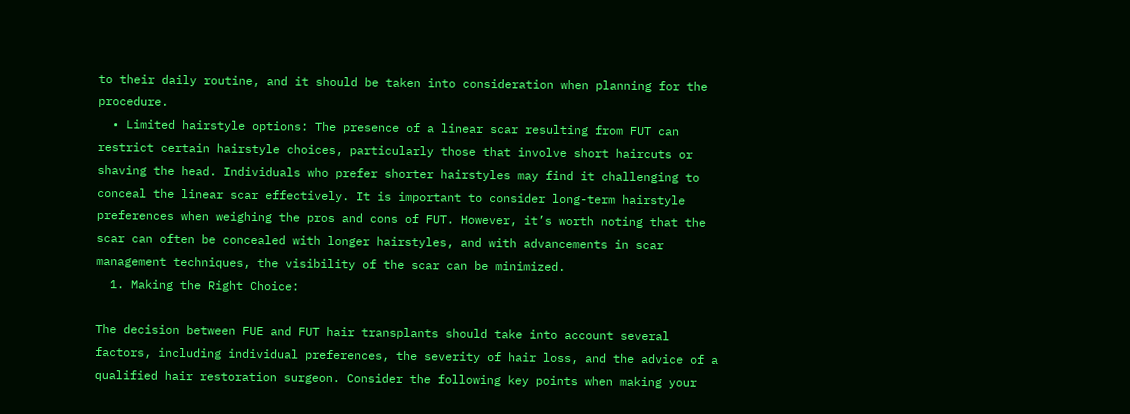to their daily routine, and it should be taken into consideration when planning for the procedure.
  • Limited hairstyle options: The presence of a linear scar resulting from FUT can restrict certain hairstyle choices, particularly those that involve short haircuts or shaving the head. Individuals who prefer shorter hairstyles may find it challenging to conceal the linear scar effectively. It is important to consider long-term hairstyle preferences when weighing the pros and cons of FUT. However, it’s worth noting that the scar can often be concealed with longer hairstyles, and with advancements in scar management techniques, the visibility of the scar can be minimized.
  1. Making the Right Choice:

The decision between FUE and FUT hair transplants should take into account several factors, including individual preferences, the severity of hair loss, and the advice of a qualified hair restoration surgeon. Consider the following key points when making your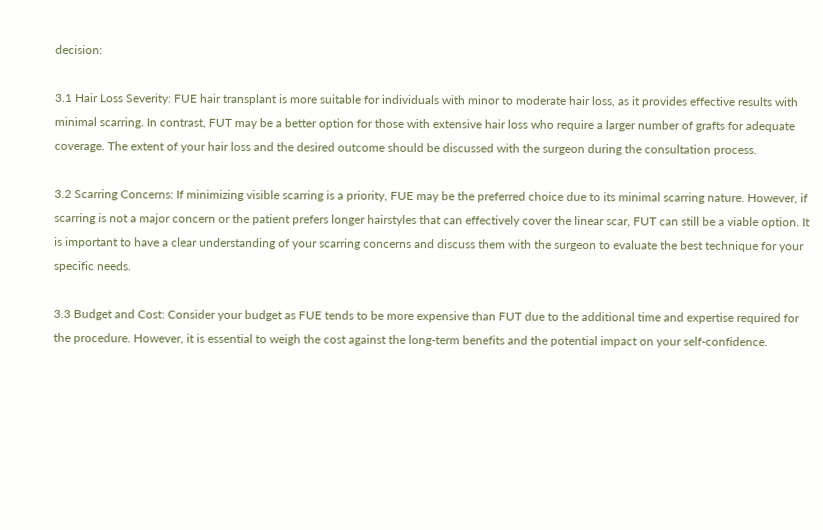decision:

3.1 Hair Loss Severity: FUE hair transplant is more suitable for individuals with minor to moderate hair loss, as it provides effective results with minimal scarring. In contrast, FUT may be a better option for those with extensive hair loss who require a larger number of grafts for adequate coverage. The extent of your hair loss and the desired outcome should be discussed with the surgeon during the consultation process.

3.2 Scarring Concerns: If minimizing visible scarring is a priority, FUE may be the preferred choice due to its minimal scarring nature. However, if scarring is not a major concern or the patient prefers longer hairstyles that can effectively cover the linear scar, FUT can still be a viable option. It is important to have a clear understanding of your scarring concerns and discuss them with the surgeon to evaluate the best technique for your specific needs.

3.3 Budget and Cost: Consider your budget as FUE tends to be more expensive than FUT due to the additional time and expertise required for the procedure. However, it is essential to weigh the cost against the long-term benefits and the potential impact on your self-confidence.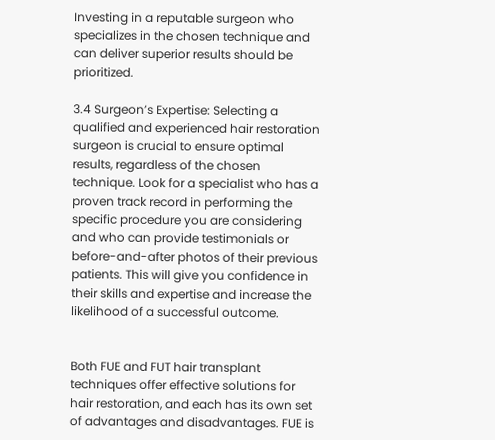Investing in a reputable surgeon who specializes in the chosen technique and can deliver superior results should be prioritized.

3.4 Surgeon’s Expertise: Selecting a qualified and experienced hair restoration surgeon is crucial to ensure optimal results, regardless of the chosen technique. Look for a specialist who has a proven track record in performing the specific procedure you are considering and who can provide testimonials or before-and-after photos of their previous patients. This will give you confidence in their skills and expertise and increase the likelihood of a successful outcome.


Both FUE and FUT hair transplant techniques offer effective solutions for hair restoration, and each has its own set of advantages and disadvantages. FUE is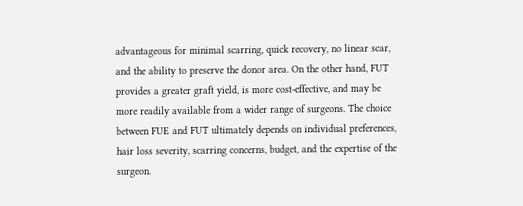advantageous for minimal scarring, quick recovery, no linear scar, and the ability to preserve the donor area. On the other hand, FUT provides a greater graft yield, is more cost-effective, and may be more readily available from a wider range of surgeons. The choice between FUE and FUT ultimately depends on individual preferences, hair loss severity, scarring concerns, budget, and the expertise of the surgeon.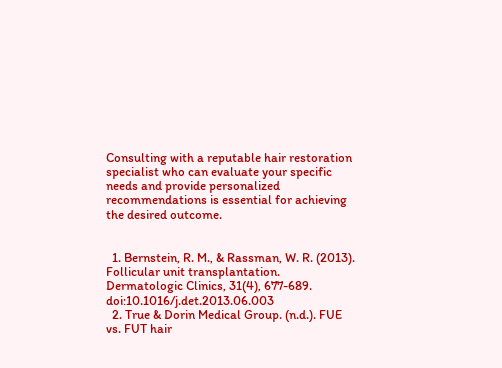Consulting with a reputable hair restoration specialist who can evaluate your specific needs and provide personalized recommendations is essential for achieving the desired outcome.


  1. Bernstein, R. M., & Rassman, W. R. (2013). Follicular unit transplantation. Dermatologic Clinics, 31(4), 677-689. doi:10.1016/j.det.2013.06.003
  2. True & Dorin Medical Group. (n.d.). FUE vs. FUT hair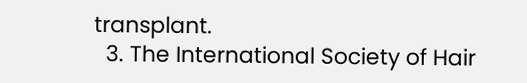transplant.
  3. The International Society of Hair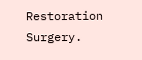Restoration Surgery.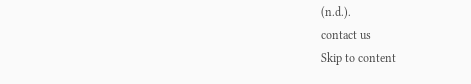(n.d.).
contact us
Skip to content